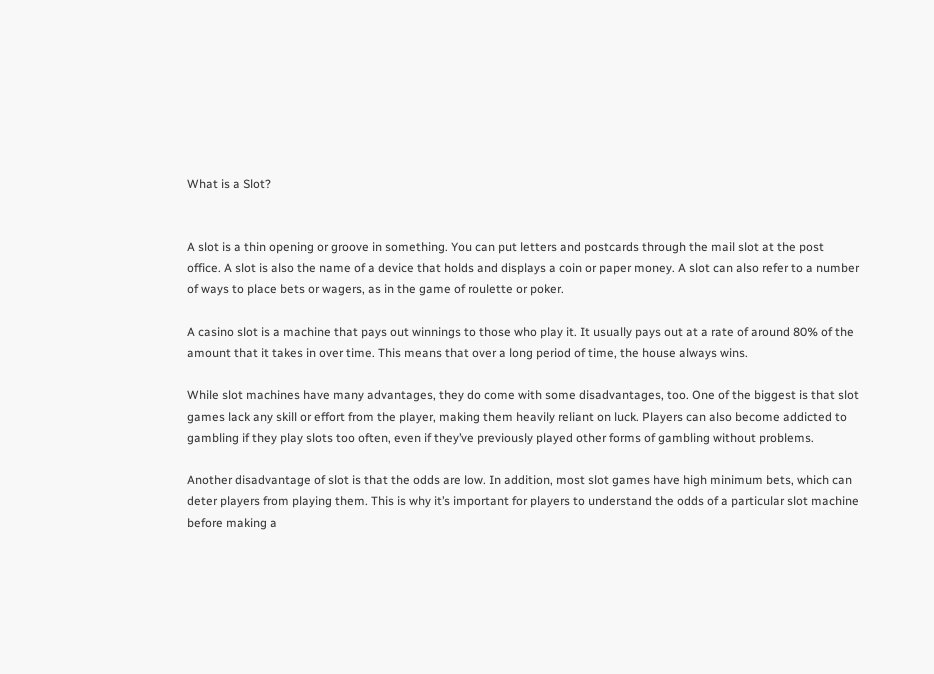What is a Slot?


A slot is a thin opening or groove in something. You can put letters and postcards through the mail slot at the post office. A slot is also the name of a device that holds and displays a coin or paper money. A slot can also refer to a number of ways to place bets or wagers, as in the game of roulette or poker.

A casino slot is a machine that pays out winnings to those who play it. It usually pays out at a rate of around 80% of the amount that it takes in over time. This means that over a long period of time, the house always wins.

While slot machines have many advantages, they do come with some disadvantages, too. One of the biggest is that slot games lack any skill or effort from the player, making them heavily reliant on luck. Players can also become addicted to gambling if they play slots too often, even if they’ve previously played other forms of gambling without problems.

Another disadvantage of slot is that the odds are low. In addition, most slot games have high minimum bets, which can deter players from playing them. This is why it’s important for players to understand the odds of a particular slot machine before making a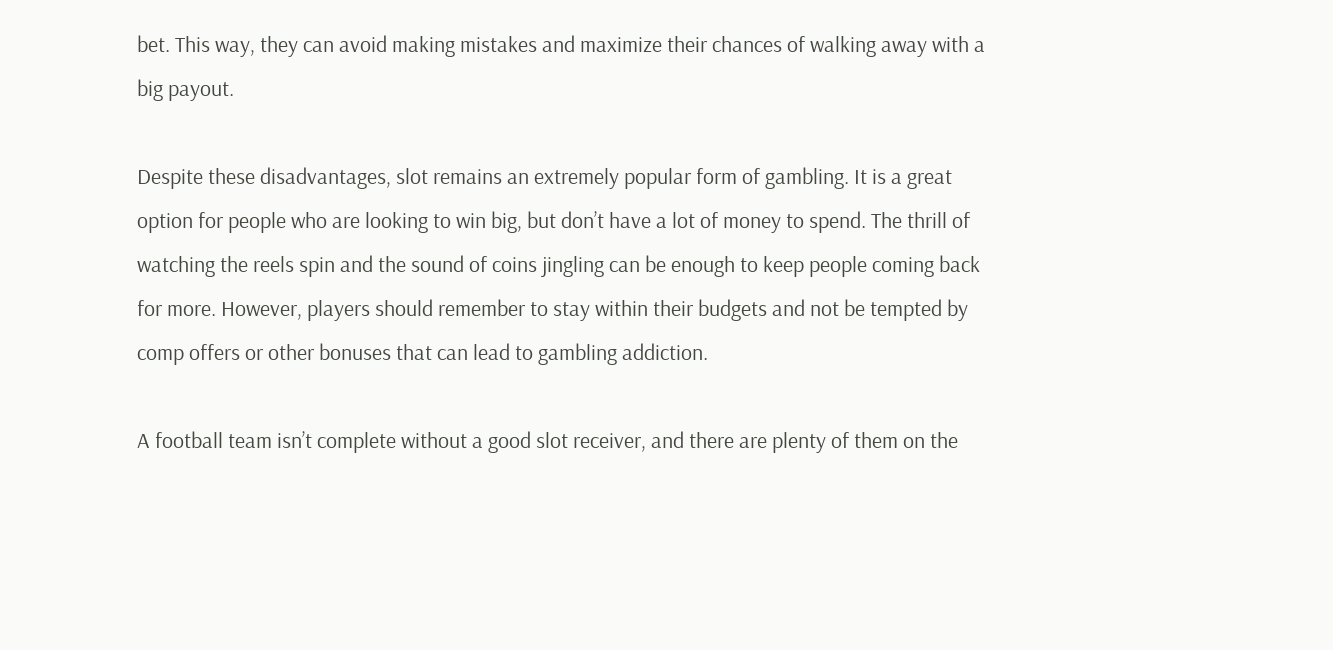bet. This way, they can avoid making mistakes and maximize their chances of walking away with a big payout.

Despite these disadvantages, slot remains an extremely popular form of gambling. It is a great option for people who are looking to win big, but don’t have a lot of money to spend. The thrill of watching the reels spin and the sound of coins jingling can be enough to keep people coming back for more. However, players should remember to stay within their budgets and not be tempted by comp offers or other bonuses that can lead to gambling addiction.

A football team isn’t complete without a good slot receiver, and there are plenty of them on the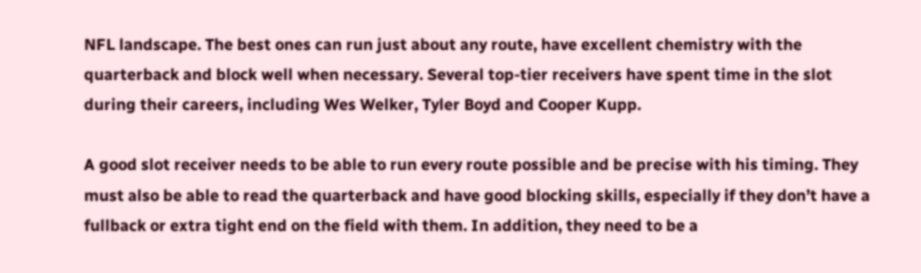NFL landscape. The best ones can run just about any route, have excellent chemistry with the quarterback and block well when necessary. Several top-tier receivers have spent time in the slot during their careers, including Wes Welker, Tyler Boyd and Cooper Kupp.

A good slot receiver needs to be able to run every route possible and be precise with his timing. They must also be able to read the quarterback and have good blocking skills, especially if they don’t have a fullback or extra tight end on the field with them. In addition, they need to be a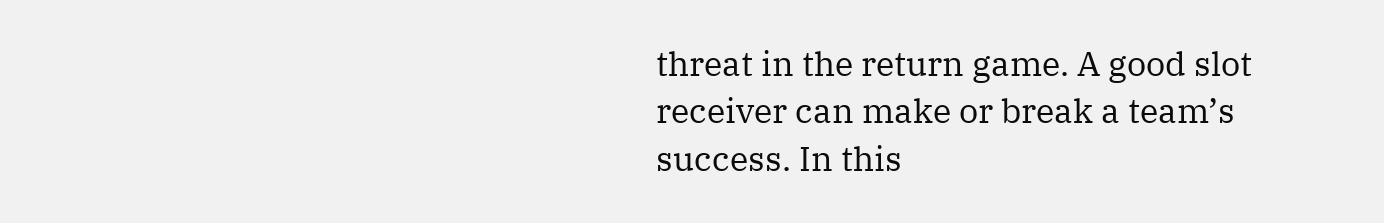threat in the return game. A good slot receiver can make or break a team’s success. In this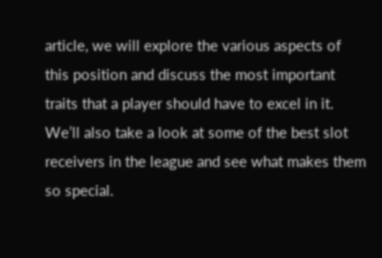article, we will explore the various aspects of this position and discuss the most important traits that a player should have to excel in it. We’ll also take a look at some of the best slot receivers in the league and see what makes them so special.